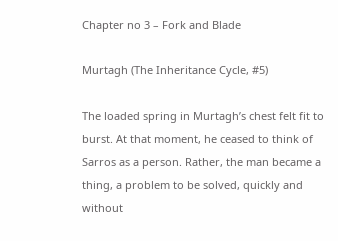Chapter no 3 – Fork and Blade

Murtagh (The Inheritance Cycle, #5)

The loaded spring in Murtagh’s chest felt fit to burst. At that moment, he ceased to think of Sarros as a person. Rather, the man became a thing, a problem to be solved, quickly and without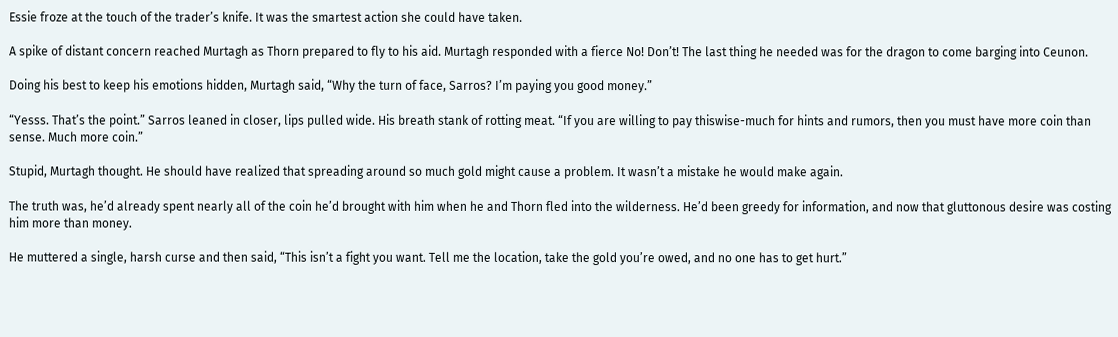Essie froze at the touch of the trader’s knife. It was the smartest action she could have taken.

A spike of distant concern reached Murtagh as Thorn prepared to fly to his aid. Murtagh responded with a fierce No! Don’t! The last thing he needed was for the dragon to come barging into Ceunon.

Doing his best to keep his emotions hidden, Murtagh said, “Why the turn of face, Sarros? I’m paying you good money.”

“Yesss. That’s the point.” Sarros leaned in closer, lips pulled wide. His breath stank of rotting meat. “If you are willing to pay thiswise-much for hints and rumors, then you must have more coin than sense. Much more coin.”

Stupid, Murtagh thought. He should have realized that spreading around so much gold might cause a problem. It wasn’t a mistake he would make again.

The truth was, he’d already spent nearly all of the coin he’d brought with him when he and Thorn fled into the wilderness. He’d been greedy for information, and now that gluttonous desire was costing him more than money.

He muttered a single, harsh curse and then said, “This isn’t a fight you want. Tell me the location, take the gold you’re owed, and no one has to get hurt.”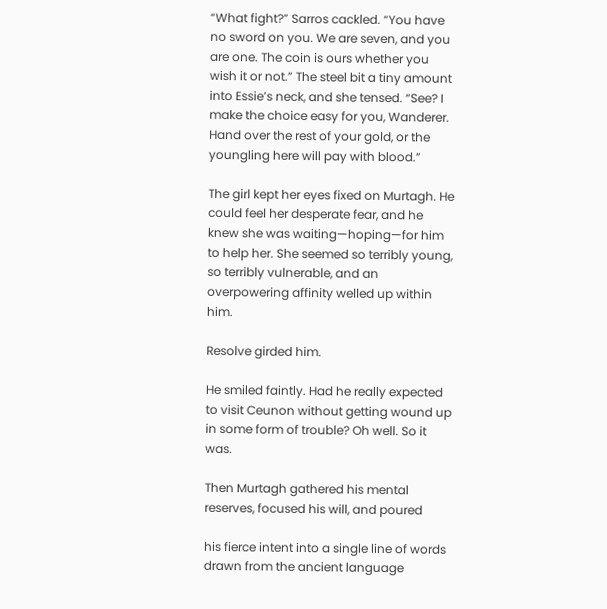“What fight?” Sarros cackled. “You have no sword on you. We are seven, and you are one. The coin is ours whether you wish it or not.” The steel bit a tiny amount into Essie’s neck, and she tensed. “See? I make the choice easy for you, Wanderer. Hand over the rest of your gold, or the youngling here will pay with blood.”

The girl kept her eyes fixed on Murtagh. He could feel her desperate fear, and he knew she was waiting—hoping—for him to help her. She seemed so terribly young, so terribly vulnerable, and an overpowering affinity welled up within him.

Resolve girded him.

He smiled faintly. Had he really expected to visit Ceunon without getting wound up in some form of trouble? Oh well. So it was.

Then Murtagh gathered his mental reserves, focused his will, and poured

his fierce intent into a single line of words drawn from the ancient language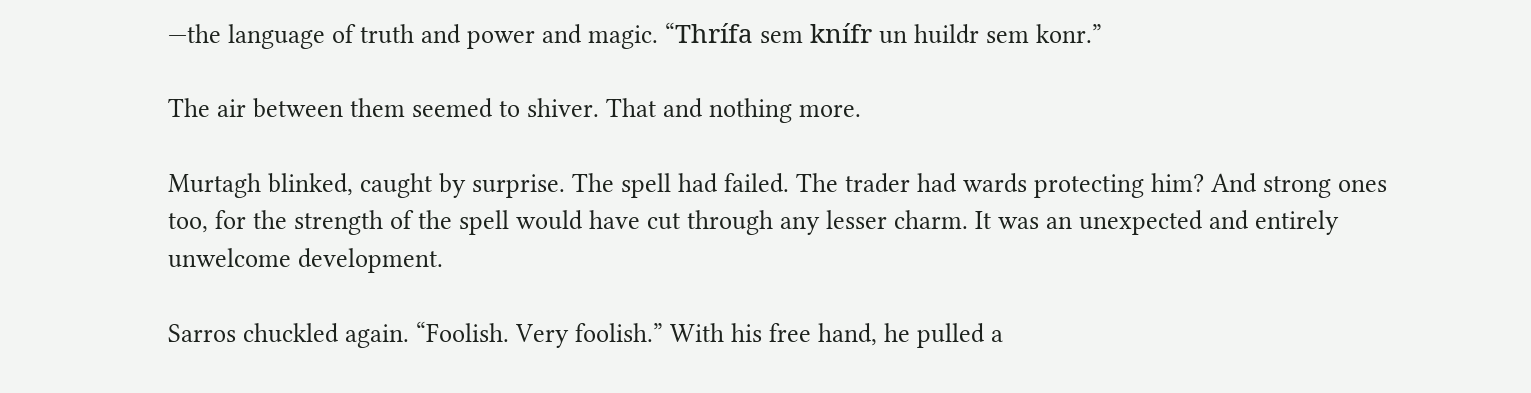—the language of truth and power and magic. “Thrífa sem knífr un huildr sem konr.”

The air between them seemed to shiver. That and nothing more.

Murtagh blinked, caught by surprise. The spell had failed. The trader had wards protecting him? And strong ones too, for the strength of the spell would have cut through any lesser charm. It was an unexpected and entirely unwelcome development.

Sarros chuckled again. “Foolish. Very foolish.” With his free hand, he pulled a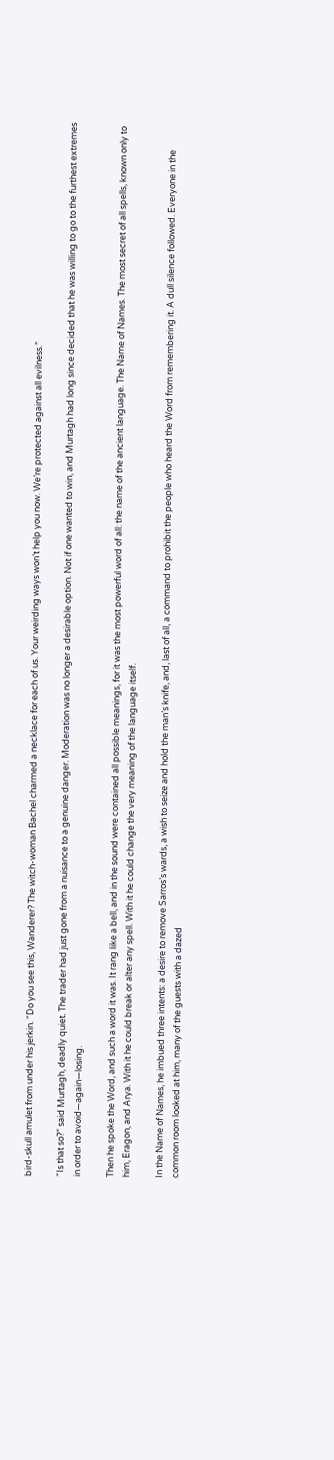bird-skull amulet from under his jerkin. “Do you see this, Wanderer? The witch-woman Bachel charmed a necklace for each of us. Your weirding ways won’t help you now. We’re protected against all evilness.”

“Is that so?” said Murtagh, deadly quiet. The trader had just gone from a nuisance to a genuine danger. Moderation was no longer a desirable option. Not if one wanted to win, and Murtagh had long since decided that he was willing to go to the furthest extremes in order to avoid—again—losing.

Then he spoke the Word, and such a word it was. It rang like a bell, and in the sound were contained all possible meanings, for it was the most powerful word of all: the name of the ancient language. The Name of Names. The most secret of all spells, known only to him, Eragon, and Arya. With it he could break or alter any spell. With it he could change the very meaning of the language itself.

In the Name of Names, he imbued three intents: a desire to remove Sarros’s wards, a wish to seize and hold the man’s knife, and, last of all, a command to prohibit the people who heard the Word from remembering it. A dull silence followed. Everyone in the common room looked at him, many of the guests with a dazed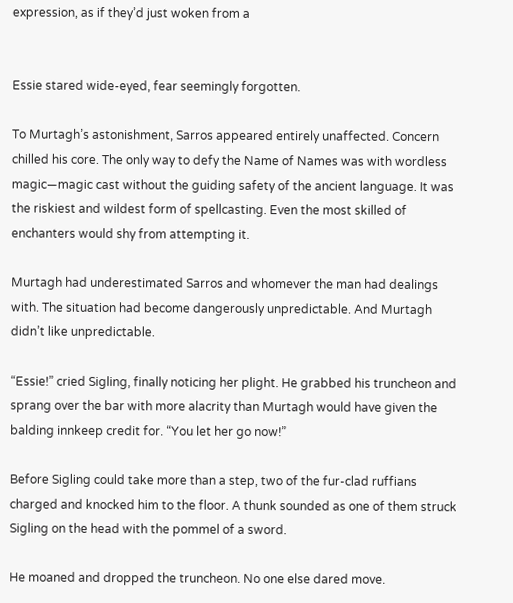expression, as if they’d just woken from a


Essie stared wide-eyed, fear seemingly forgotten.

To Murtagh’s astonishment, Sarros appeared entirely unaffected. Concern chilled his core. The only way to defy the Name of Names was with wordless magic—magic cast without the guiding safety of the ancient language. It was the riskiest and wildest form of spellcasting. Even the most skilled of enchanters would shy from attempting it.

Murtagh had underestimated Sarros and whomever the man had dealings with. The situation had become dangerously unpredictable. And Murtagh didn’t like unpredictable.

“Essie!” cried Sigling, finally noticing her plight. He grabbed his truncheon and sprang over the bar with more alacrity than Murtagh would have given the balding innkeep credit for. “You let her go now!”

Before Sigling could take more than a step, two of the fur-clad ruffians charged and knocked him to the floor. A thunk sounded as one of them struck Sigling on the head with the pommel of a sword.

He moaned and dropped the truncheon. No one else dared move.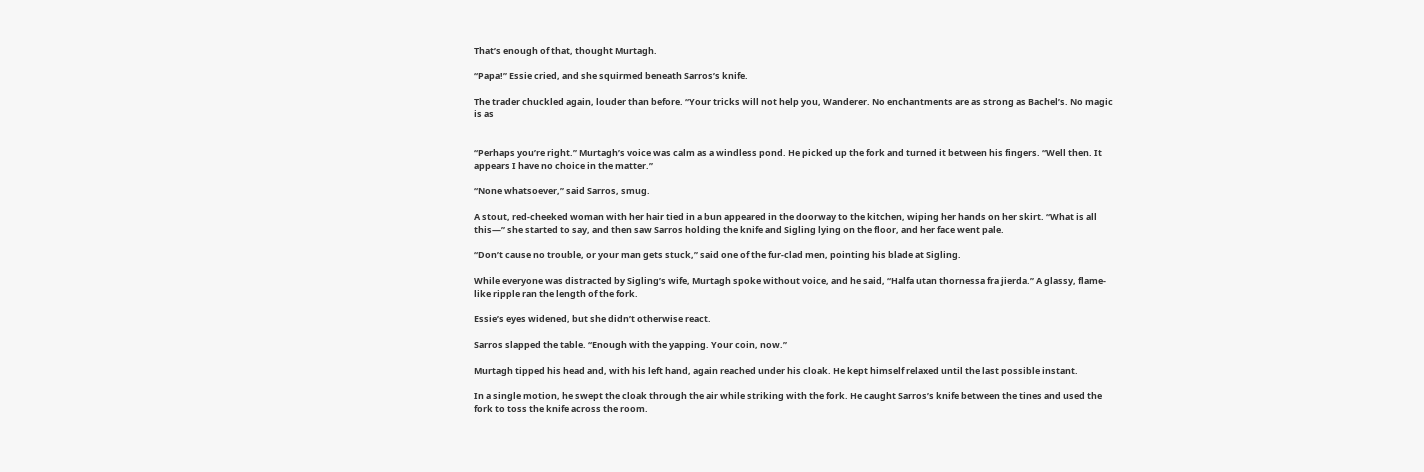That’s enough of that, thought Murtagh.

“Papa!” Essie cried, and she squirmed beneath Sarros’s knife.

The trader chuckled again, louder than before. “Your tricks will not help you, Wanderer. No enchantments are as strong as Bachel’s. No magic is as


“Perhaps you’re right.” Murtagh’s voice was calm as a windless pond. He picked up the fork and turned it between his fingers. “Well then. It appears I have no choice in the matter.”

“None whatsoever,” said Sarros, smug.

A stout, red-cheeked woman with her hair tied in a bun appeared in the doorway to the kitchen, wiping her hands on her skirt. “What is all this—” she started to say, and then saw Sarros holding the knife and Sigling lying on the floor, and her face went pale.

“Don’t cause no trouble, or your man gets stuck,” said one of the fur-clad men, pointing his blade at Sigling.

While everyone was distracted by Sigling’s wife, Murtagh spoke without voice, and he said, “Halfa utan thornessa fra jierda.” A glassy, flame-like ripple ran the length of the fork.

Essie’s eyes widened, but she didn’t otherwise react.

Sarros slapped the table. “Enough with the yapping. Your coin, now.”

Murtagh tipped his head and, with his left hand, again reached under his cloak. He kept himself relaxed until the last possible instant.

In a single motion, he swept the cloak through the air while striking with the fork. He caught Sarros’s knife between the tines and used the fork to toss the knife across the room.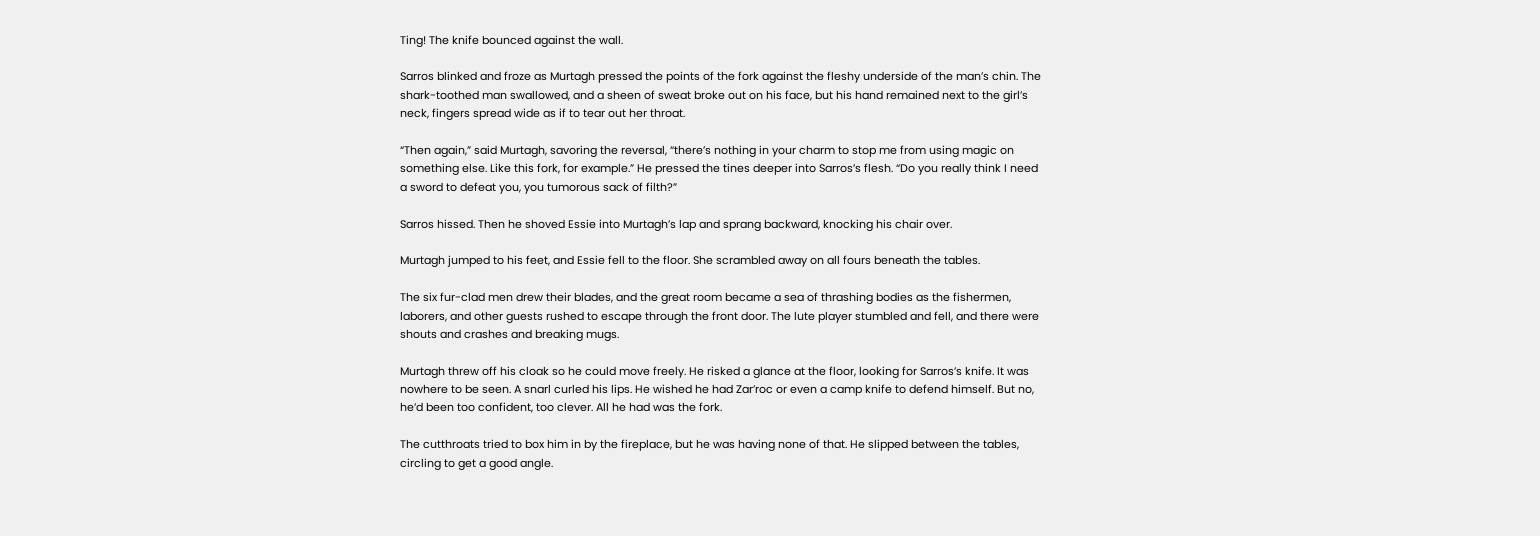Ting! The knife bounced against the wall.

Sarros blinked and froze as Murtagh pressed the points of the fork against the fleshy underside of the man’s chin. The shark-toothed man swallowed, and a sheen of sweat broke out on his face, but his hand remained next to the girl’s neck, fingers spread wide as if to tear out her throat.

“Then again,” said Murtagh, savoring the reversal, “there’s nothing in your charm to stop me from using magic on something else. Like this fork, for example.” He pressed the tines deeper into Sarros’s flesh. “Do you really think I need a sword to defeat you, you tumorous sack of filth?”

Sarros hissed. Then he shoved Essie into Murtagh’s lap and sprang backward, knocking his chair over.

Murtagh jumped to his feet, and Essie fell to the floor. She scrambled away on all fours beneath the tables.

The six fur-clad men drew their blades, and the great room became a sea of thrashing bodies as the fishermen, laborers, and other guests rushed to escape through the front door. The lute player stumbled and fell, and there were shouts and crashes and breaking mugs.

Murtagh threw off his cloak so he could move freely. He risked a glance at the floor, looking for Sarros’s knife. It was nowhere to be seen. A snarl curled his lips. He wished he had Zar’roc or even a camp knife to defend himself. But no, he’d been too confident, too clever. All he had was the fork.

The cutthroats tried to box him in by the fireplace, but he was having none of that. He slipped between the tables, circling to get a good angle.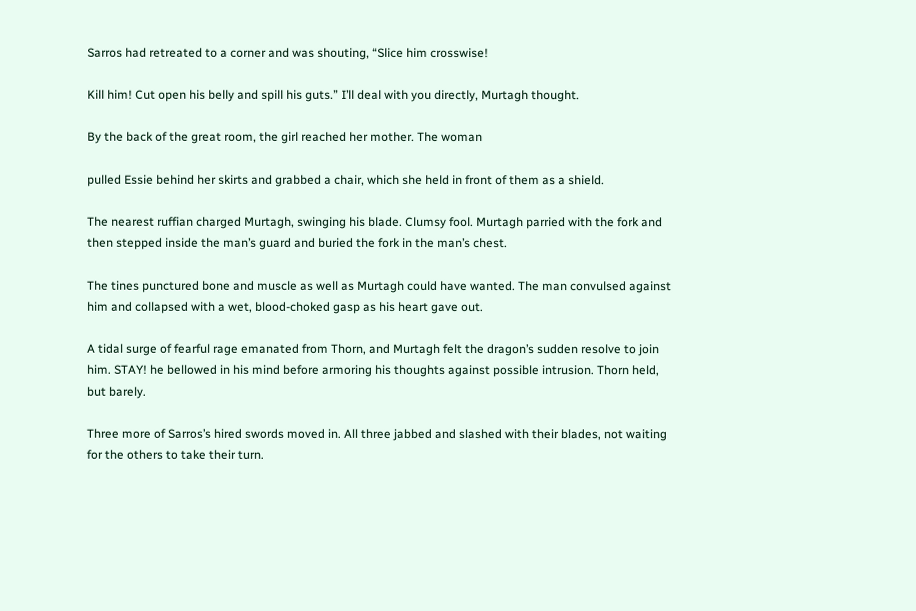Sarros had retreated to a corner and was shouting, “Slice him crosswise!

Kill him! Cut open his belly and spill his guts.” I’ll deal with you directly, Murtagh thought.

By the back of the great room, the girl reached her mother. The woman

pulled Essie behind her skirts and grabbed a chair, which she held in front of them as a shield.

The nearest ruffian charged Murtagh, swinging his blade. Clumsy fool. Murtagh parried with the fork and then stepped inside the man’s guard and buried the fork in the man’s chest.

The tines punctured bone and muscle as well as Murtagh could have wanted. The man convulsed against him and collapsed with a wet, blood-choked gasp as his heart gave out.

A tidal surge of fearful rage emanated from Thorn, and Murtagh felt the dragon’s sudden resolve to join him. STAY! he bellowed in his mind before armoring his thoughts against possible intrusion. Thorn held, but barely.

Three more of Sarros’s hired swords moved in. All three jabbed and slashed with their blades, not waiting for the others to take their turn.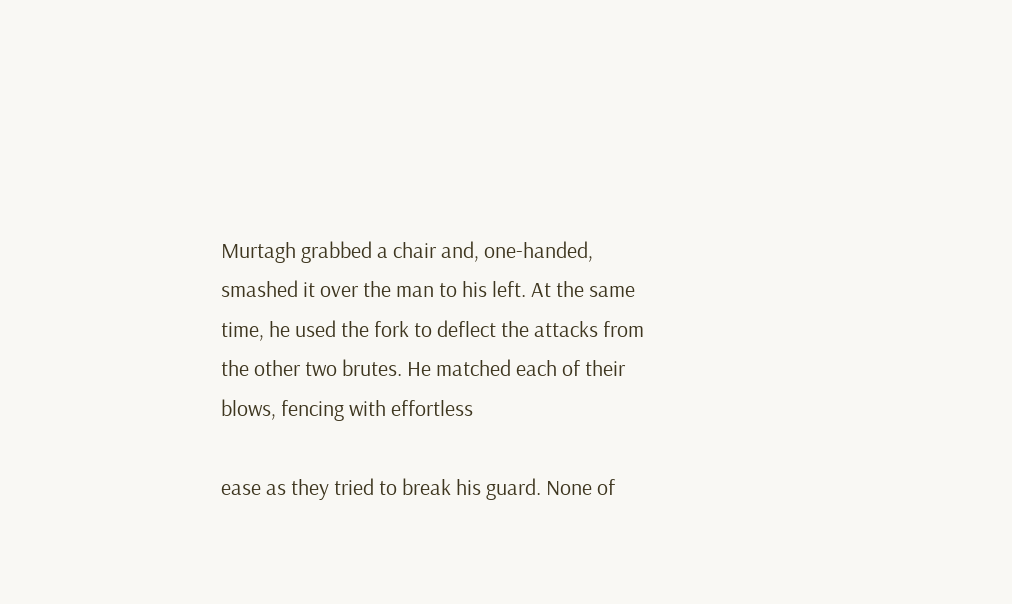Murtagh grabbed a chair and, one-handed, smashed it over the man to his left. At the same time, he used the fork to deflect the attacks from the other two brutes. He matched each of their blows, fencing with effortless

ease as they tried to break his guard. None of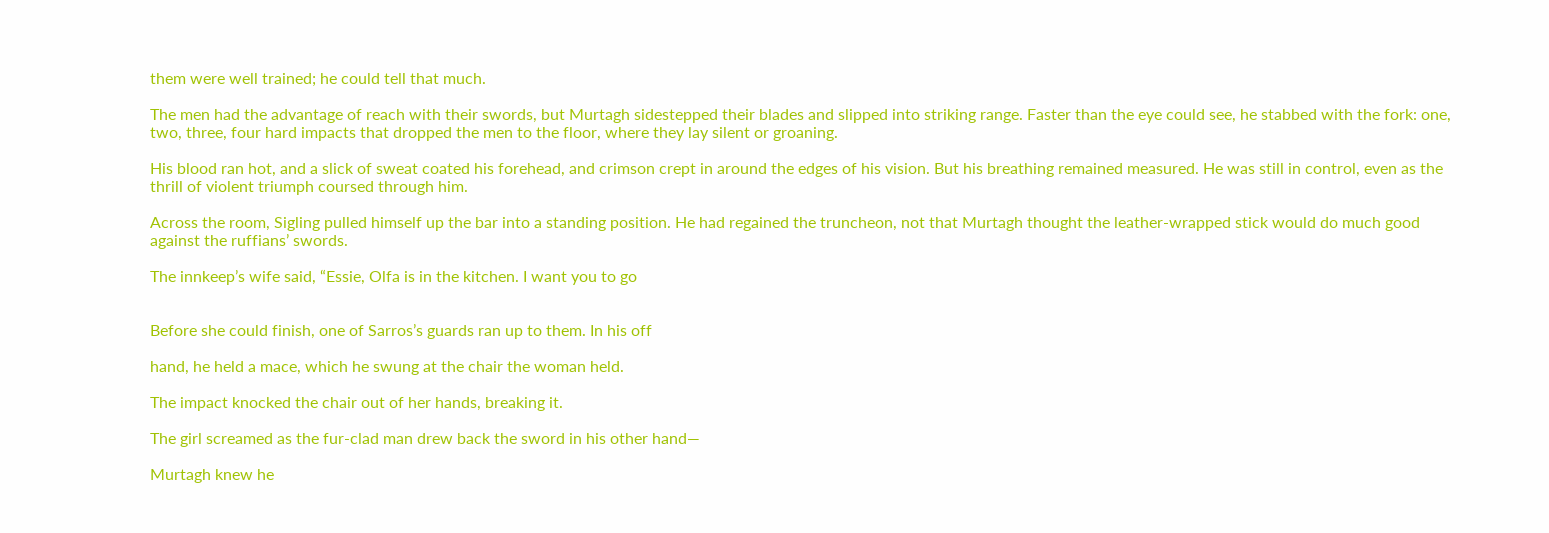them were well trained; he could tell that much.

The men had the advantage of reach with their swords, but Murtagh sidestepped their blades and slipped into striking range. Faster than the eye could see, he stabbed with the fork: one, two, three, four hard impacts that dropped the men to the floor, where they lay silent or groaning.

His blood ran hot, and a slick of sweat coated his forehead, and crimson crept in around the edges of his vision. But his breathing remained measured. He was still in control, even as the thrill of violent triumph coursed through him.

Across the room, Sigling pulled himself up the bar into a standing position. He had regained the truncheon, not that Murtagh thought the leather-wrapped stick would do much good against the ruffians’ swords.

The innkeep’s wife said, “Essie, Olfa is in the kitchen. I want you to go


Before she could finish, one of Sarros’s guards ran up to them. In his off

hand, he held a mace, which he swung at the chair the woman held.

The impact knocked the chair out of her hands, breaking it.

The girl screamed as the fur-clad man drew back the sword in his other hand—

Murtagh knew he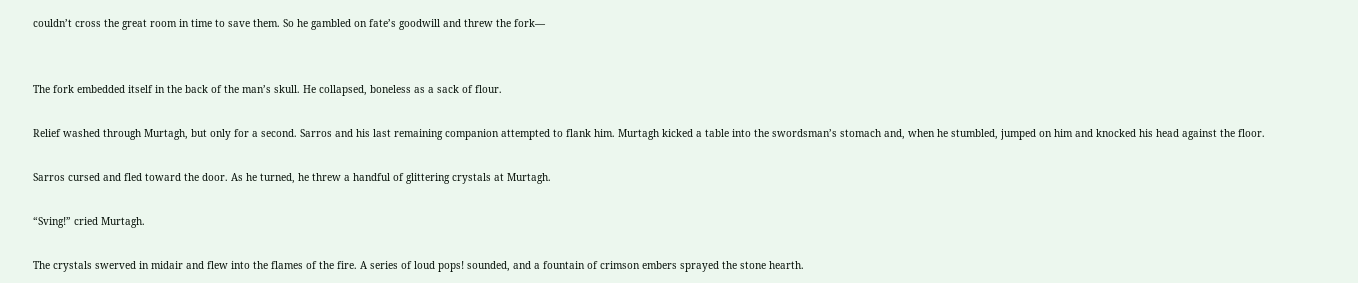couldn’t cross the great room in time to save them. So he gambled on fate’s goodwill and threw the fork—


The fork embedded itself in the back of the man’s skull. He collapsed, boneless as a sack of flour.

Relief washed through Murtagh, but only for a second. Sarros and his last remaining companion attempted to flank him. Murtagh kicked a table into the swordsman’s stomach and, when he stumbled, jumped on him and knocked his head against the floor.

Sarros cursed and fled toward the door. As he turned, he threw a handful of glittering crystals at Murtagh.

“Sving!” cried Murtagh.

The crystals swerved in midair and flew into the flames of the fire. A series of loud pops! sounded, and a fountain of crimson embers sprayed the stone hearth.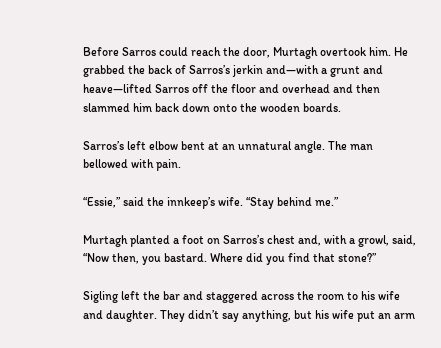Before Sarros could reach the door, Murtagh overtook him. He grabbed the back of Sarros’s jerkin and—with a grunt and heave—lifted Sarros off the floor and overhead and then slammed him back down onto the wooden boards.

Sarros’s left elbow bent at an unnatural angle. The man bellowed with pain.

“Essie,” said the innkeep’s wife. “Stay behind me.”

Murtagh planted a foot on Sarros’s chest and, with a growl, said, “Now then, you bastard. Where did you find that stone?”

Sigling left the bar and staggered across the room to his wife and daughter. They didn’t say anything, but his wife put an arm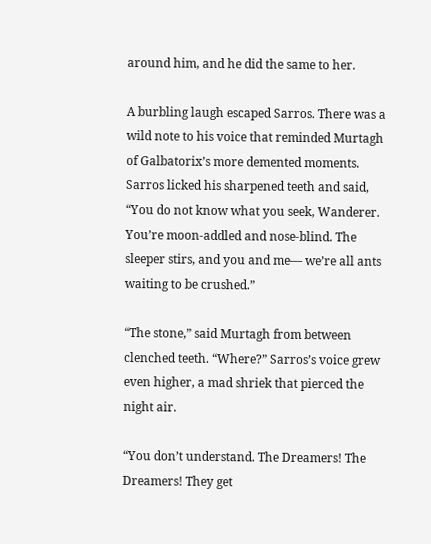around him, and he did the same to her.

A burbling laugh escaped Sarros. There was a wild note to his voice that reminded Murtagh of Galbatorix’s more demented moments. Sarros licked his sharpened teeth and said, “You do not know what you seek, Wanderer. You’re moon-addled and nose-blind. The sleeper stirs, and you and me— we’re all ants waiting to be crushed.”

“The stone,” said Murtagh from between clenched teeth. “Where?” Sarros’s voice grew even higher, a mad shriek that pierced the night air.

“You don’t understand. The Dreamers! The Dreamers! They get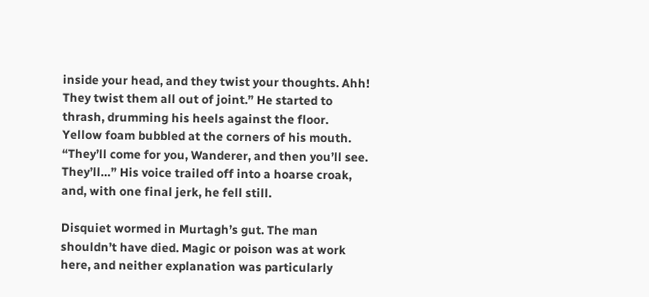inside your head, and they twist your thoughts. Ahh! They twist them all out of joint.” He started to thrash, drumming his heels against the floor. Yellow foam bubbled at the corners of his mouth. “They’ll come for you, Wanderer, and then you’ll see. They’ll…” His voice trailed off into a hoarse croak, and, with one final jerk, he fell still.

Disquiet wormed in Murtagh’s gut. The man shouldn’t have died. Magic or poison was at work here, and neither explanation was particularly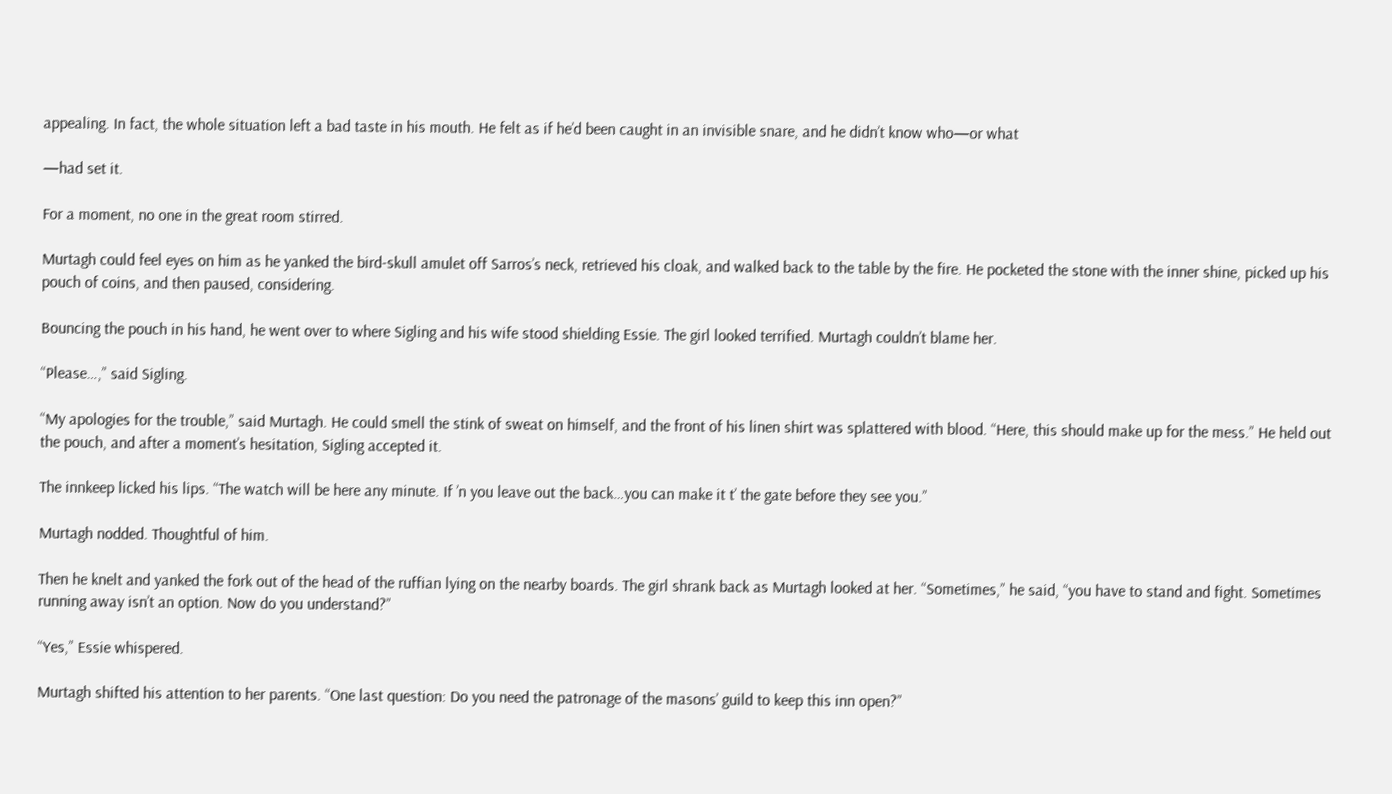appealing. In fact, the whole situation left a bad taste in his mouth. He felt as if he’d been caught in an invisible snare, and he didn’t know who—or what

—had set it.

For a moment, no one in the great room stirred.

Murtagh could feel eyes on him as he yanked the bird-skull amulet off Sarros’s neck, retrieved his cloak, and walked back to the table by the fire. He pocketed the stone with the inner shine, picked up his pouch of coins, and then paused, considering.

Bouncing the pouch in his hand, he went over to where Sigling and his wife stood shielding Essie. The girl looked terrified. Murtagh couldn’t blame her.

“Please…,” said Sigling.

“My apologies for the trouble,” said Murtagh. He could smell the stink of sweat on himself, and the front of his linen shirt was splattered with blood. “Here, this should make up for the mess.” He held out the pouch, and after a moment’s hesitation, Sigling accepted it.

The innkeep licked his lips. “The watch will be here any minute. If ’n you leave out the back…you can make it t’ the gate before they see you.”

Murtagh nodded. Thoughtful of him.

Then he knelt and yanked the fork out of the head of the ruffian lying on the nearby boards. The girl shrank back as Murtagh looked at her. “Sometimes,” he said, “you have to stand and fight. Sometimes running away isn’t an option. Now do you understand?”

“Yes,” Essie whispered.

Murtagh shifted his attention to her parents. “One last question: Do you need the patronage of the masons’ guild to keep this inn open?”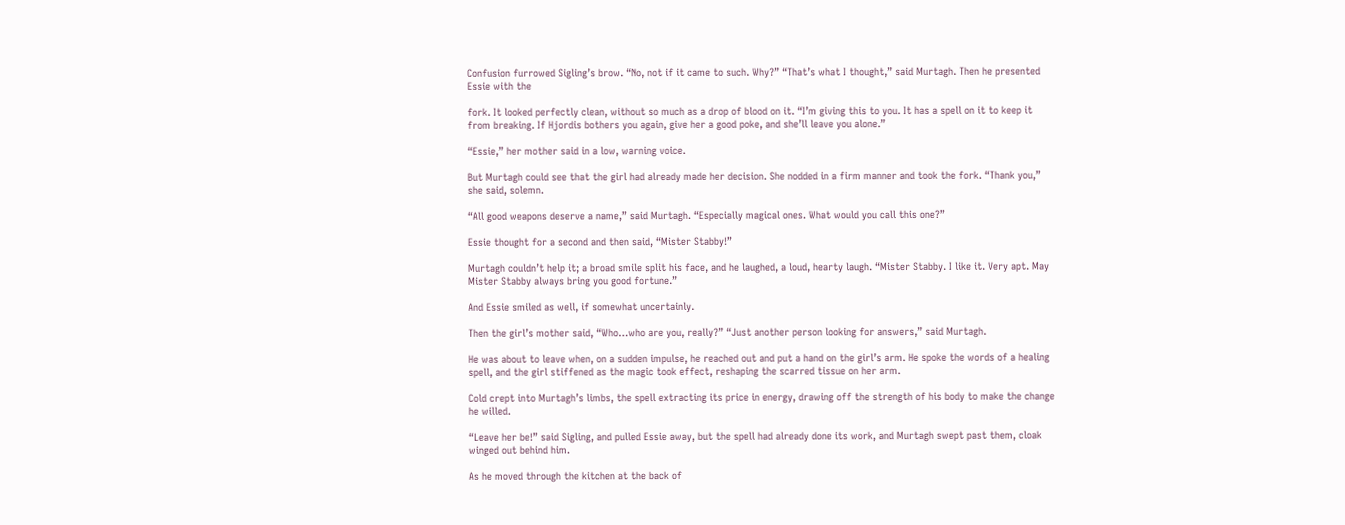Confusion furrowed Sigling’s brow. “No, not if it came to such. Why?” “That’s what I thought,” said Murtagh. Then he presented Essie with the

fork. It looked perfectly clean, without so much as a drop of blood on it. “I’m giving this to you. It has a spell on it to keep it from breaking. If Hjordis bothers you again, give her a good poke, and she’ll leave you alone.”

“Essie,” her mother said in a low, warning voice.

But Murtagh could see that the girl had already made her decision. She nodded in a firm manner and took the fork. “Thank you,” she said, solemn.

“All good weapons deserve a name,” said Murtagh. “Especially magical ones. What would you call this one?”

Essie thought for a second and then said, “Mister Stabby!”

Murtagh couldn’t help it; a broad smile split his face, and he laughed, a loud, hearty laugh. “Mister Stabby. I like it. Very apt. May Mister Stabby always bring you good fortune.”

And Essie smiled as well, if somewhat uncertainly.

Then the girl’s mother said, “Who…who are you, really?” “Just another person looking for answers,” said Murtagh.

He was about to leave when, on a sudden impulse, he reached out and put a hand on the girl’s arm. He spoke the words of a healing spell, and the girl stiffened as the magic took effect, reshaping the scarred tissue on her arm.

Cold crept into Murtagh’s limbs, the spell extracting its price in energy, drawing off the strength of his body to make the change he willed.

“Leave her be!” said Sigling, and pulled Essie away, but the spell had already done its work, and Murtagh swept past them, cloak winged out behind him.

As he moved through the kitchen at the back of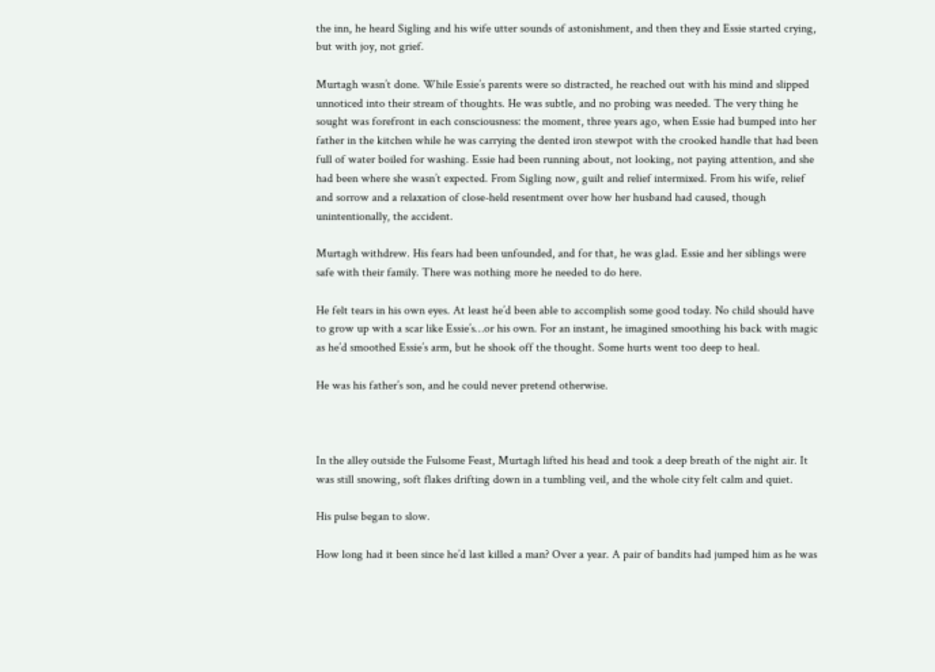the inn, he heard Sigling and his wife utter sounds of astonishment, and then they and Essie started crying, but with joy, not grief.

Murtagh wasn’t done. While Essie’s parents were so distracted, he reached out with his mind and slipped unnoticed into their stream of thoughts. He was subtle, and no probing was needed. The very thing he sought was forefront in each consciousness: the moment, three years ago, when Essie had bumped into her father in the kitchen while he was carrying the dented iron stewpot with the crooked handle that had been full of water boiled for washing. Essie had been running about, not looking, not paying attention, and she had been where she wasn’t expected. From Sigling now, guilt and relief intermixed. From his wife, relief and sorrow and a relaxation of close-held resentment over how her husband had caused, though unintentionally, the accident.

Murtagh withdrew. His fears had been unfounded, and for that, he was glad. Essie and her siblings were safe with their family. There was nothing more he needed to do here.

He felt tears in his own eyes. At least he’d been able to accomplish some good today. No child should have to grow up with a scar like Essie’s…or his own. For an instant, he imagined smoothing his back with magic as he’d smoothed Essie’s arm, but he shook off the thought. Some hurts went too deep to heal.

He was his father’s son, and he could never pretend otherwise.



In the alley outside the Fulsome Feast, Murtagh lifted his head and took a deep breath of the night air. It was still snowing, soft flakes drifting down in a tumbling veil, and the whole city felt calm and quiet.

His pulse began to slow.

How long had it been since he’d last killed a man? Over a year. A pair of bandits had jumped him as he was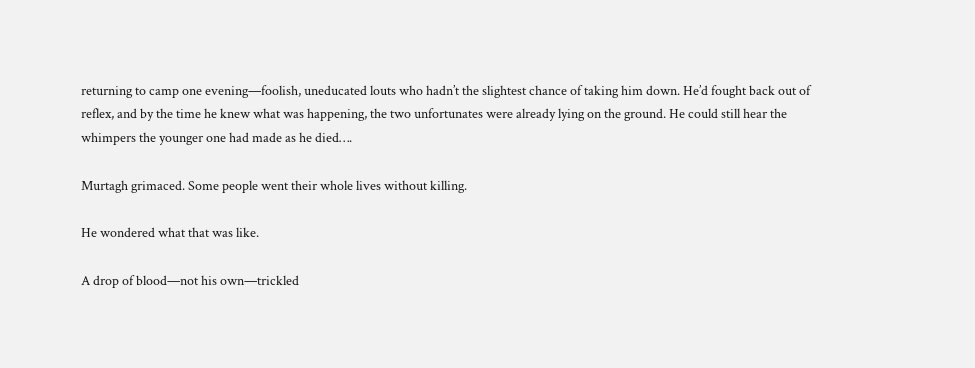returning to camp one evening—foolish, uneducated louts who hadn’t the slightest chance of taking him down. He’d fought back out of reflex, and by the time he knew what was happening, the two unfortunates were already lying on the ground. He could still hear the whimpers the younger one had made as he died….

Murtagh grimaced. Some people went their whole lives without killing.

He wondered what that was like.

A drop of blood—not his own—trickled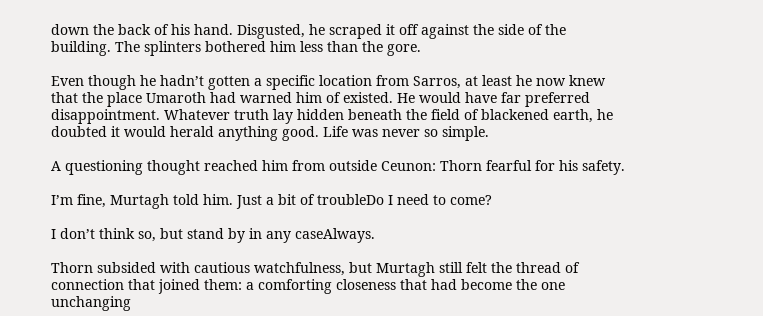down the back of his hand. Disgusted, he scraped it off against the side of the building. The splinters bothered him less than the gore.

Even though he hadn’t gotten a specific location from Sarros, at least he now knew that the place Umaroth had warned him of existed. He would have far preferred disappointment. Whatever truth lay hidden beneath the field of blackened earth, he doubted it would herald anything good. Life was never so simple.

A questioning thought reached him from outside Ceunon: Thorn fearful for his safety.

I’m fine, Murtagh told him. Just a bit of troubleDo I need to come?

I don’t think so, but stand by in any caseAlways.

Thorn subsided with cautious watchfulness, but Murtagh still felt the thread of connection that joined them: a comforting closeness that had become the one unchanging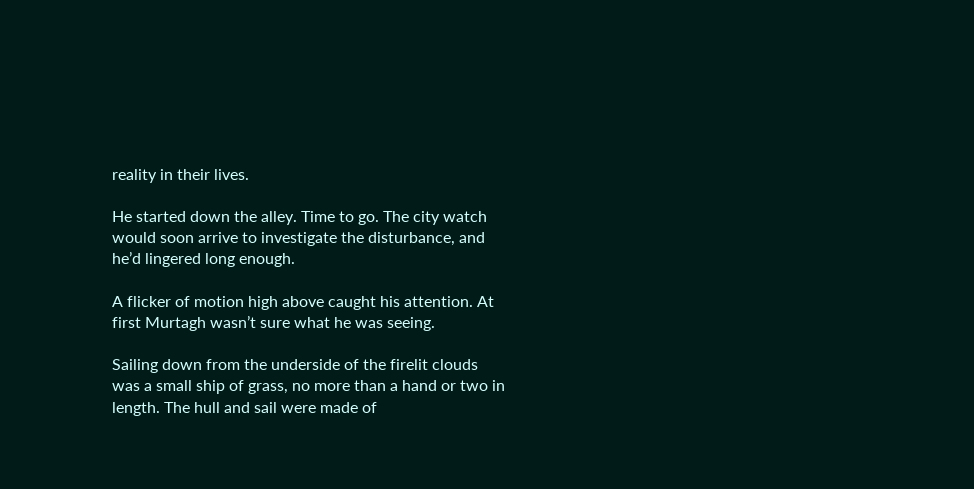reality in their lives.

He started down the alley. Time to go. The city watch would soon arrive to investigate the disturbance, and he’d lingered long enough.

A flicker of motion high above caught his attention. At first Murtagh wasn’t sure what he was seeing.

Sailing down from the underside of the firelit clouds was a small ship of grass, no more than a hand or two in length. The hull and sail were made of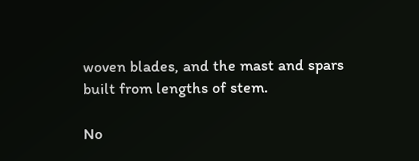woven blades, and the mast and spars built from lengths of stem.

No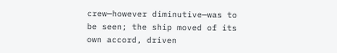crew—however diminutive—was to be seen; the ship moved of its own accord, driven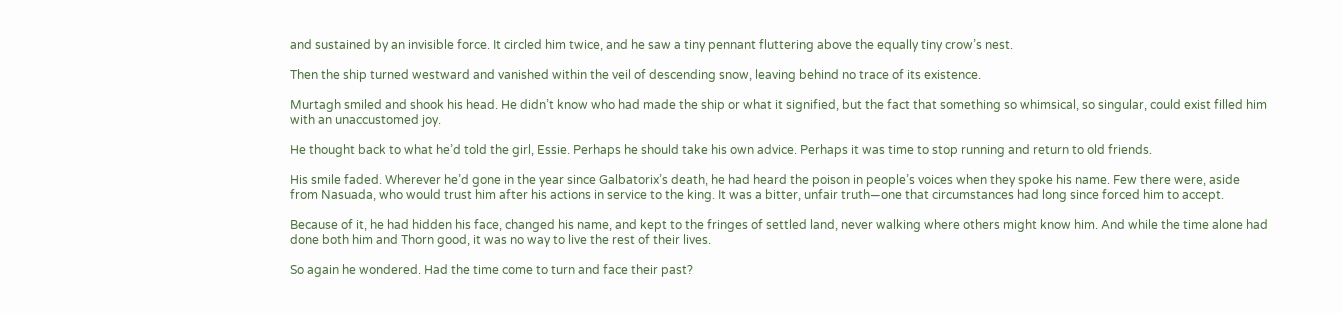and sustained by an invisible force. It circled him twice, and he saw a tiny pennant fluttering above the equally tiny crow’s nest.

Then the ship turned westward and vanished within the veil of descending snow, leaving behind no trace of its existence.

Murtagh smiled and shook his head. He didn’t know who had made the ship or what it signified, but the fact that something so whimsical, so singular, could exist filled him with an unaccustomed joy.

He thought back to what he’d told the girl, Essie. Perhaps he should take his own advice. Perhaps it was time to stop running and return to old friends.

His smile faded. Wherever he’d gone in the year since Galbatorix’s death, he had heard the poison in people’s voices when they spoke his name. Few there were, aside from Nasuada, who would trust him after his actions in service to the king. It was a bitter, unfair truth—one that circumstances had long since forced him to accept.

Because of it, he had hidden his face, changed his name, and kept to the fringes of settled land, never walking where others might know him. And while the time alone had done both him and Thorn good, it was no way to live the rest of their lives.

So again he wondered. Had the time come to turn and face their past?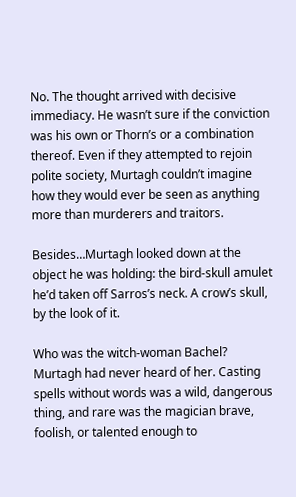No. The thought arrived with decisive immediacy. He wasn’t sure if the conviction was his own or Thorn’s or a combination thereof. Even if they attempted to rejoin polite society, Murtagh couldn’t imagine how they would ever be seen as anything more than murderers and traitors.

Besides…Murtagh looked down at the object he was holding: the bird-skull amulet he’d taken off Sarros’s neck. A crow’s skull, by the look of it.

Who was the witch-woman Bachel? Murtagh had never heard of her. Casting spells without words was a wild, dangerous thing, and rare was the magician brave, foolish, or talented enough to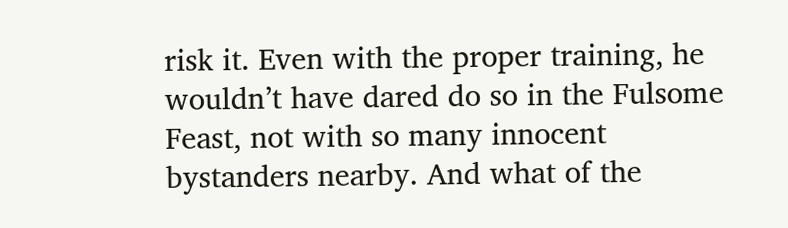risk it. Even with the proper training, he wouldn’t have dared do so in the Fulsome Feast, not with so many innocent bystanders nearby. And what of the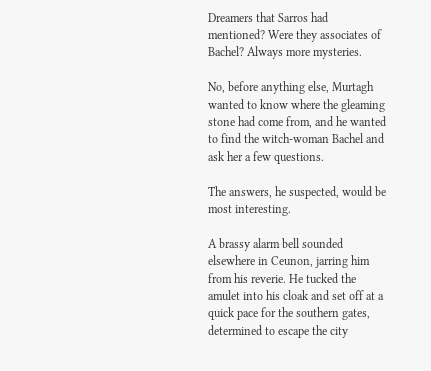Dreamers that Sarros had mentioned? Were they associates of Bachel? Always more mysteries.

No, before anything else, Murtagh wanted to know where the gleaming stone had come from, and he wanted to find the witch-woman Bachel and ask her a few questions.

The answers, he suspected, would be most interesting.

A brassy alarm bell sounded elsewhere in Ceunon, jarring him from his reverie. He tucked the amulet into his cloak and set off at a quick pace for the southern gates, determined to escape the city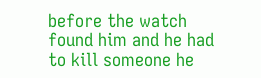before the watch found him and he had to kill someone he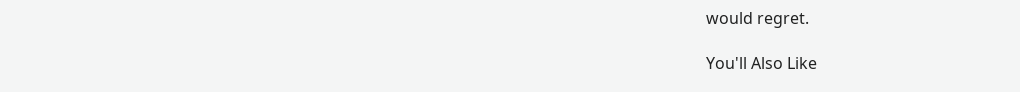would regret.

You'll Also Like